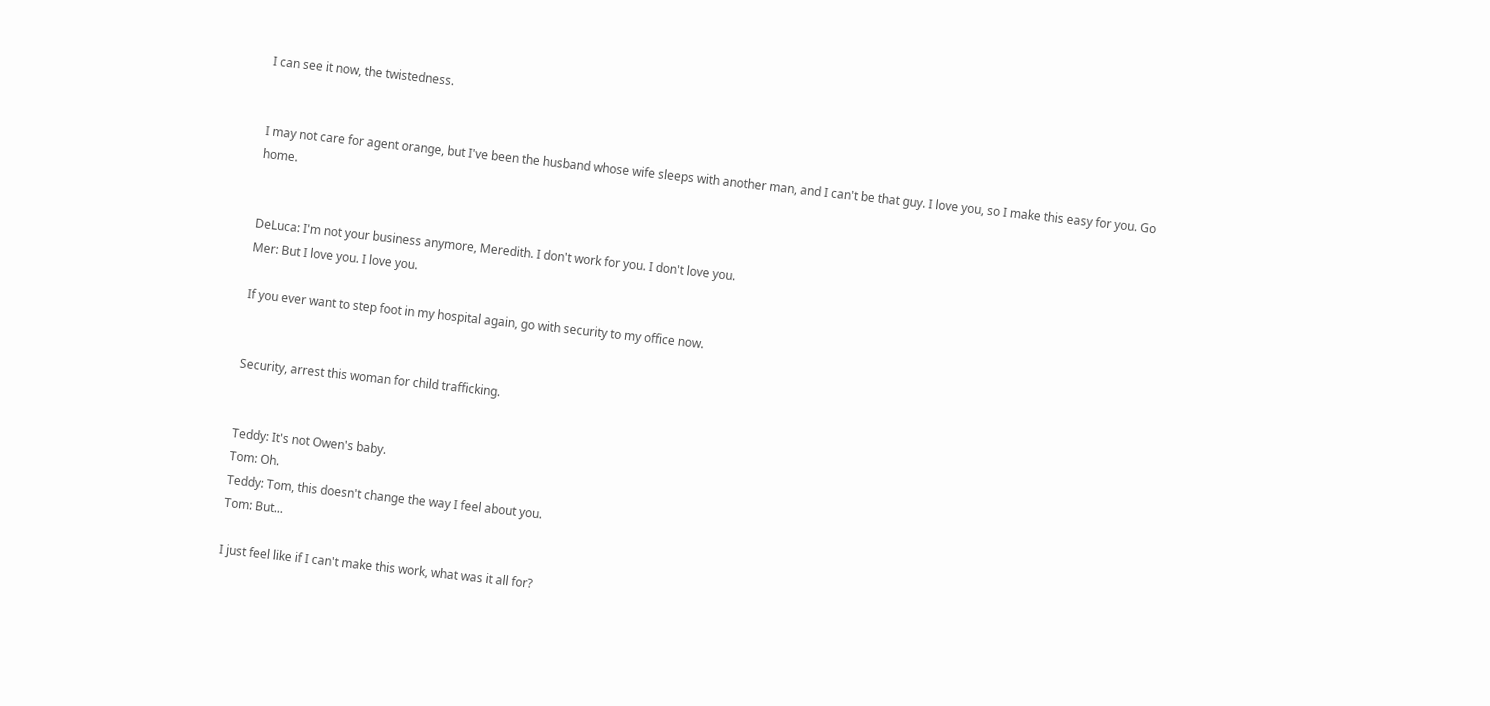I can see it now, the twistedness.


I may not care for agent orange, but I've been the husband whose wife sleeps with another man, and I can't be that guy. I love you, so I make this easy for you. Go home.


DeLuca: I'm not your business anymore, Meredith. I don't work for you. I don't love you.
Mer: But I love you. I love you.

If you ever want to step foot in my hospital again, go with security to my office now.


Security, arrest this woman for child trafficking.


Teddy: It's not Owen's baby.
Tom: Oh.
Teddy: Tom, this doesn't change the way I feel about you.
Tom: But...

I just feel like if I can't make this work, what was it all for?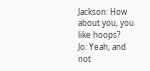Jackson: How about you, you like hoops?
Jo: Yeah, and not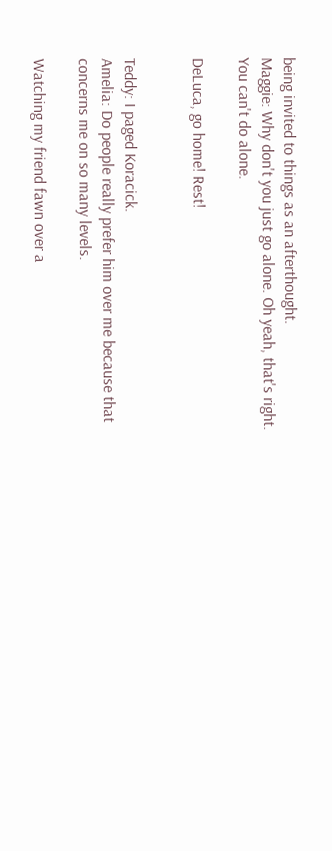being invited to things as an afterthought.
Maggie: Why don't you just go alone. Oh yeah, that's right. You can't do alone.

DeLuca, go home! Rest!


Teddy: I paged Koracick.
Amelia: Do people really prefer him over me because that concerns me on so many levels.

Watching my friend fawn over a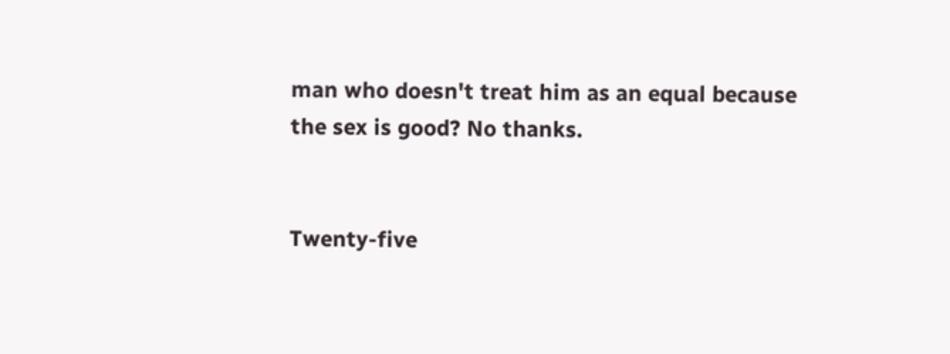man who doesn't treat him as an equal because the sex is good? No thanks.


Twenty-five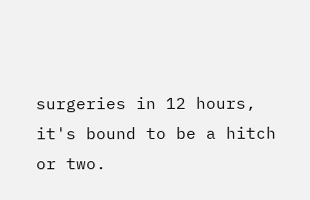surgeries in 12 hours, it's bound to be a hitch or two.